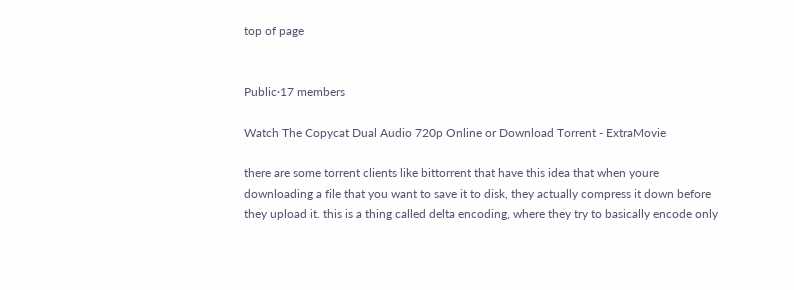top of page


Public·17 members

Watch The Copycat Dual Audio 720p Online or Download Torrent - ExtraMovie

there are some torrent clients like bittorrent that have this idea that when youre downloading a file that you want to save it to disk, they actually compress it down before they upload it. this is a thing called delta encoding, where they try to basically encode only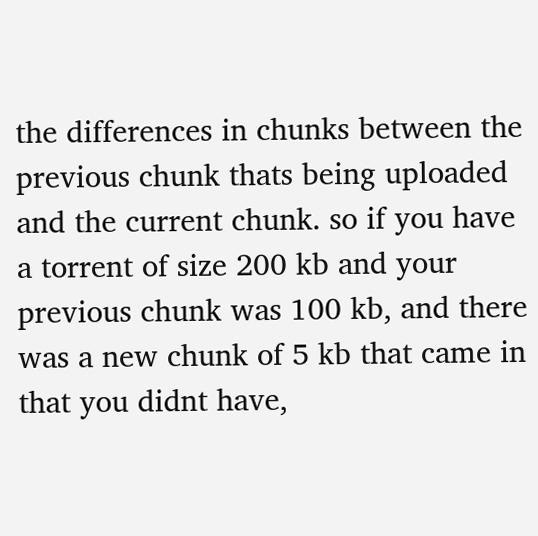the differences in chunks between the previous chunk thats being uploaded and the current chunk. so if you have a torrent of size 200 kb and your previous chunk was 100 kb, and there was a new chunk of 5 kb that came in that you didnt have,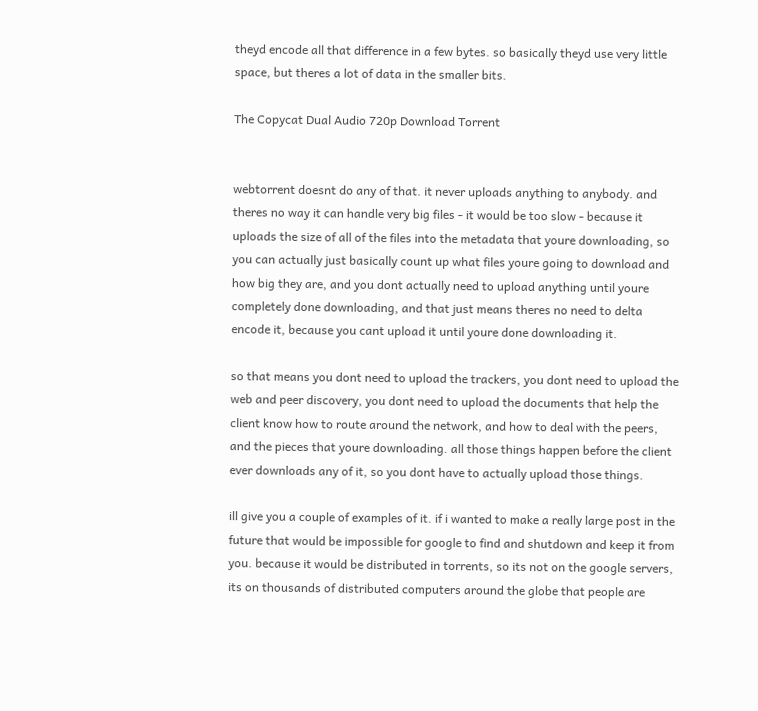theyd encode all that difference in a few bytes. so basically theyd use very little space, but theres a lot of data in the smaller bits.

The Copycat Dual Audio 720p Download Torrent


webtorrent doesnt do any of that. it never uploads anything to anybody. and theres no way it can handle very big files - it would be too slow - because it uploads the size of all of the files into the metadata that youre downloading, so you can actually just basically count up what files youre going to download and how big they are, and you dont actually need to upload anything until youre completely done downloading, and that just means theres no need to delta encode it, because you cant upload it until youre done downloading it.

so that means you dont need to upload the trackers, you dont need to upload the web and peer discovery, you dont need to upload the documents that help the client know how to route around the network, and how to deal with the peers, and the pieces that youre downloading. all those things happen before the client ever downloads any of it, so you dont have to actually upload those things.

ill give you a couple of examples of it. if i wanted to make a really large post in the future that would be impossible for google to find and shutdown and keep it from you. because it would be distributed in torrents, so its not on the google servers, its on thousands of distributed computers around the globe that people are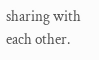sharing with each other.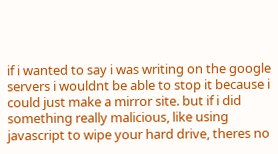if i wanted to say i was writing on the google servers i wouldnt be able to stop it because i could just make a mirror site. but if i did something really malicious, like using javascript to wipe your hard drive, theres no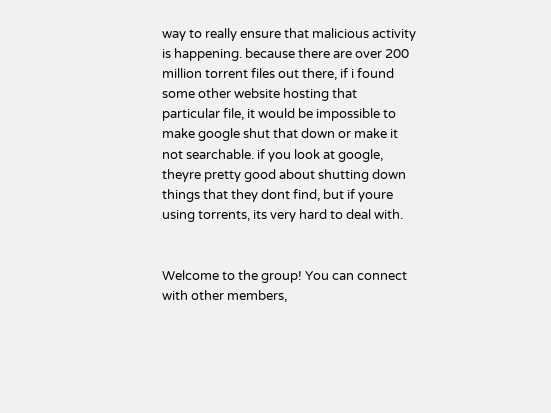way to really ensure that malicious activity is happening. because there are over 200 million torrent files out there, if i found some other website hosting that particular file, it would be impossible to make google shut that down or make it not searchable. if you look at google, theyre pretty good about shutting down things that they dont find, but if youre using torrents, its very hard to deal with.


Welcome to the group! You can connect with other members,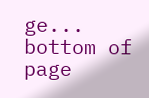ge...
bottom of page